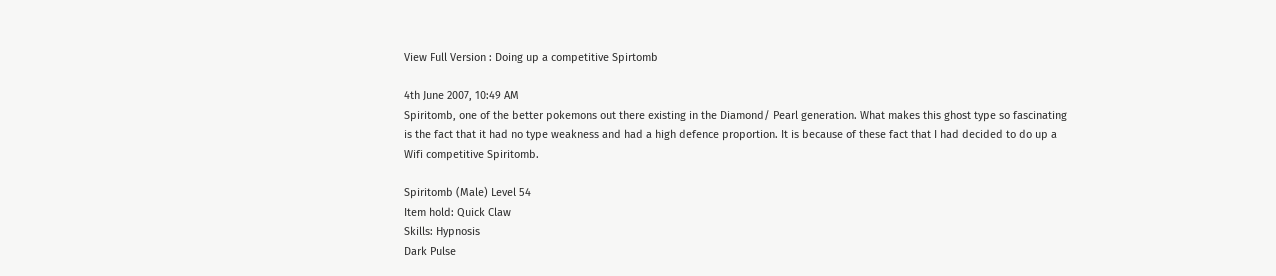View Full Version : Doing up a competitive Spirtomb

4th June 2007, 10:49 AM
Spiritomb, one of the better pokemons out there existing in the Diamond/ Pearl generation. What makes this ghost type so fascinating is the fact that it had no type weakness and had a high defence proportion. It is because of these fact that I had decided to do up a Wifi competitive Spiritomb.

Spiritomb (Male) Level 54
Item hold: Quick Claw
Skills: Hypnosis
Dark Pulse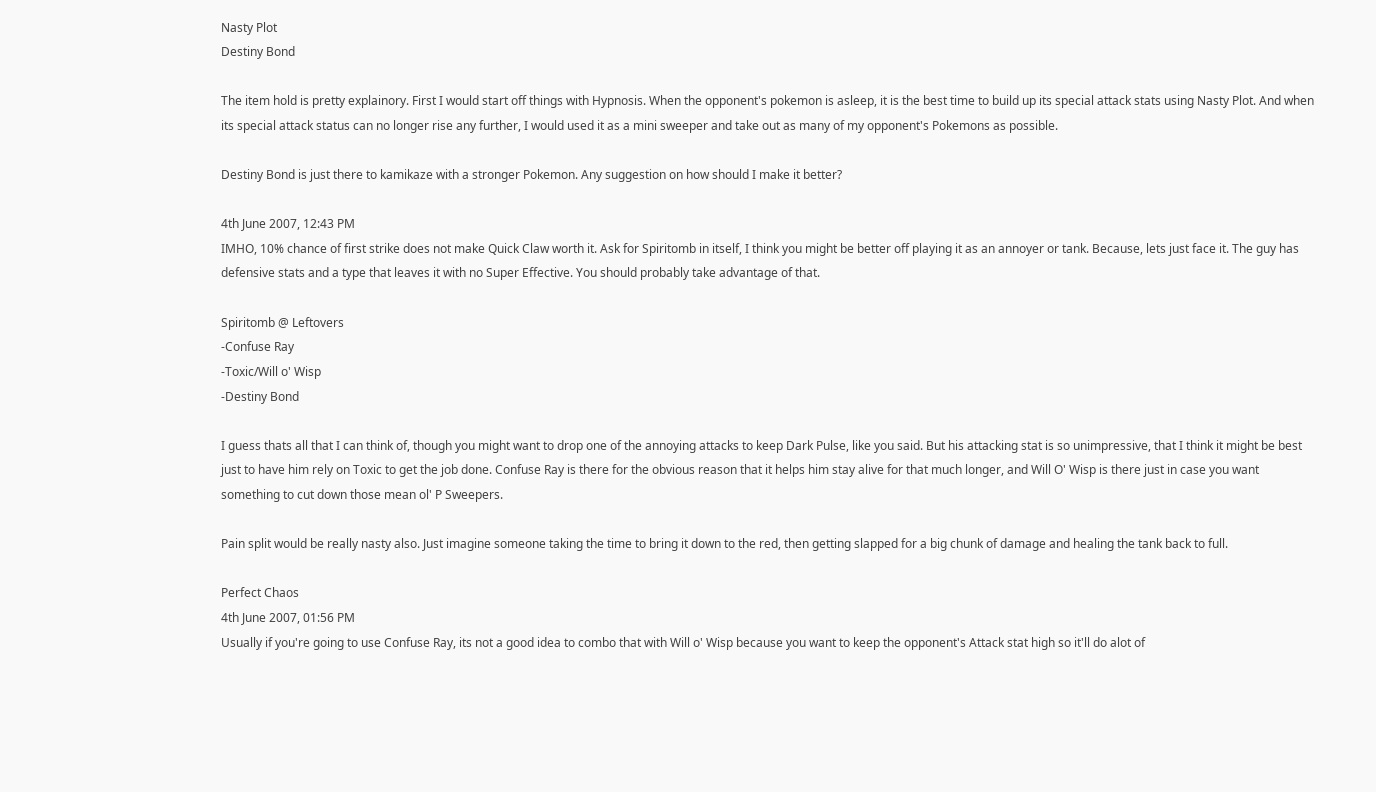Nasty Plot
Destiny Bond

The item hold is pretty explainory. First I would start off things with Hypnosis. When the opponent's pokemon is asleep, it is the best time to build up its special attack stats using Nasty Plot. And when its special attack status can no longer rise any further, I would used it as a mini sweeper and take out as many of my opponent's Pokemons as possible.

Destiny Bond is just there to kamikaze with a stronger Pokemon. Any suggestion on how should I make it better?

4th June 2007, 12:43 PM
IMHO, 10% chance of first strike does not make Quick Claw worth it. Ask for Spiritomb in itself, I think you might be better off playing it as an annoyer or tank. Because, lets just face it. The guy has defensive stats and a type that leaves it with no Super Effective. You should probably take advantage of that.

Spiritomb @ Leftovers
-Confuse Ray
-Toxic/Will o' Wisp
-Destiny Bond

I guess thats all that I can think of, though you might want to drop one of the annoying attacks to keep Dark Pulse, like you said. But his attacking stat is so unimpressive, that I think it might be best just to have him rely on Toxic to get the job done. Confuse Ray is there for the obvious reason that it helps him stay alive for that much longer, and Will O' Wisp is there just in case you want something to cut down those mean ol' P Sweepers.

Pain split would be really nasty also. Just imagine someone taking the time to bring it down to the red, then getting slapped for a big chunk of damage and healing the tank back to full.

Perfect Chaos
4th June 2007, 01:56 PM
Usually if you're going to use Confuse Ray, its not a good idea to combo that with Will o' Wisp because you want to keep the opponent's Attack stat high so it'll do alot of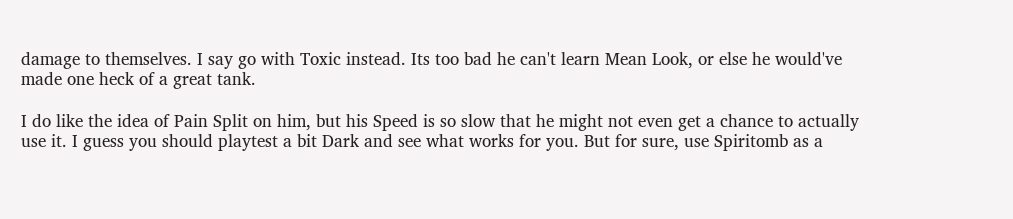damage to themselves. I say go with Toxic instead. Its too bad he can't learn Mean Look, or else he would've made one heck of a great tank.

I do like the idea of Pain Split on him, but his Speed is so slow that he might not even get a chance to actually use it. I guess you should playtest a bit Dark and see what works for you. But for sure, use Spiritomb as a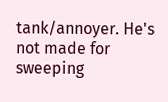tank/annoyer. He's not made for sweeping